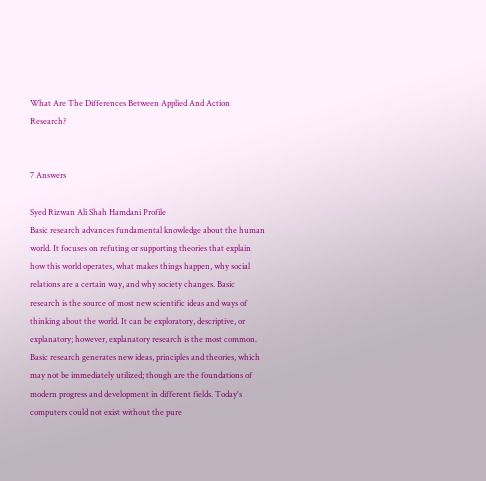What Are The Differences Between Applied And Action Research?


7 Answers

Syed Rizwan Ali Shah Hamdani Profile
Basic research advances fundamental knowledge about the human world. It focuses on refuting or supporting theories that explain how this world operates, what makes things happen, why social relations are a certain way, and why society changes. Basic research is the source of most new scientific ideas and ways of thinking about the world. It can be exploratory, descriptive, or explanatory; however, explanatory research is the most common.
Basic research generates new ideas, principles and theories, which may not be immediately utilized; though are the foundations of modern progress and development in different fields. Today's computers could not exist without the pure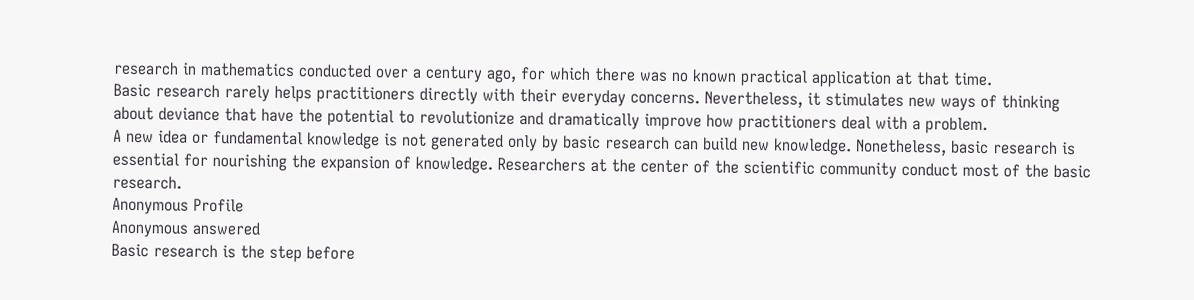research in mathematics conducted over a century ago, for which there was no known practical application at that time.
Basic research rarely helps practitioners directly with their everyday concerns. Nevertheless, it stimulates new ways of thinking about deviance that have the potential to revolutionize and dramatically improve how practitioners deal with a problem.
A new idea or fundamental knowledge is not generated only by basic research can build new knowledge. Nonetheless, basic research is essential for nourishing the expansion of knowledge. Researchers at the center of the scientific community conduct most of the basic research.
Anonymous Profile
Anonymous answered
Basic research is the step before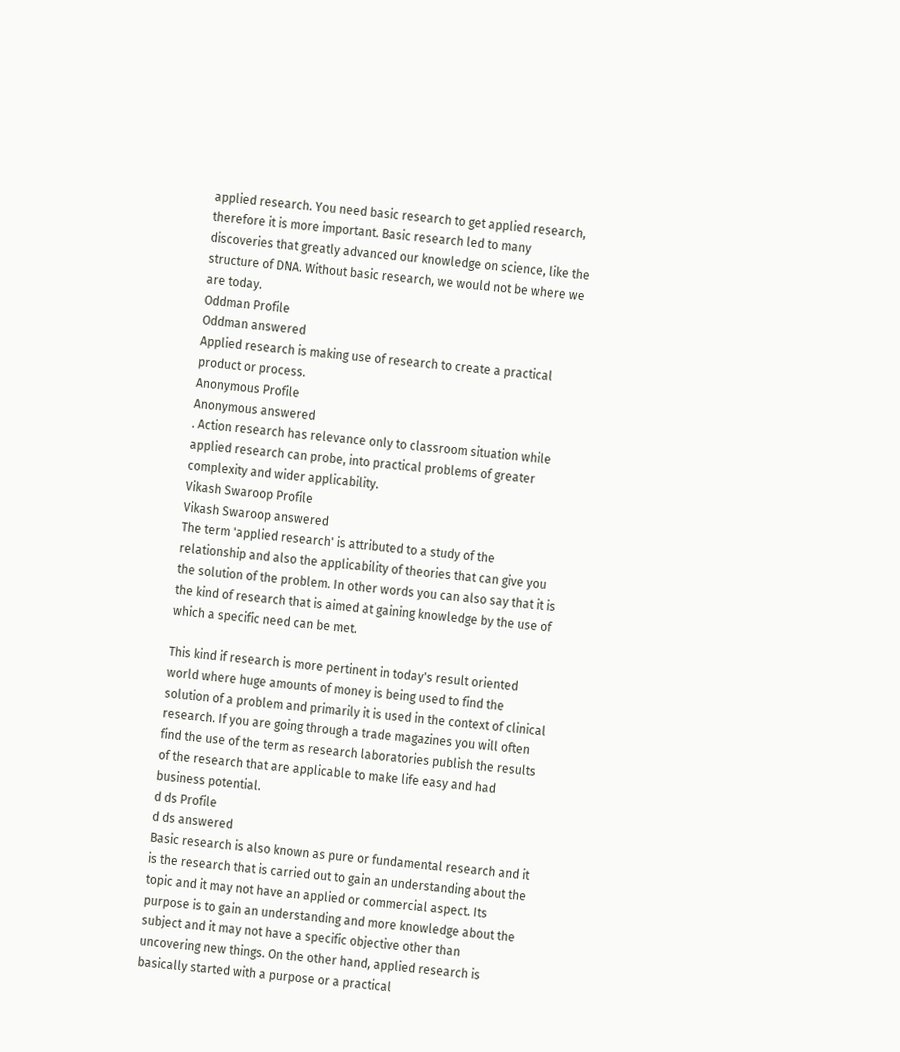applied research. You need basic research to get applied research, therefore it is more important. Basic research led to many discoveries that greatly advanced our knowledge on science, like the structure of DNA. Without basic research, we would not be where we are today.
Oddman Profile
Oddman answered
Applied research is making use of research to create a practical product or process.
Anonymous Profile
Anonymous answered
. Action research has relevance only to classroom situation while applied research can probe, into practical problems of greater complexity and wider applicability.
Vikash Swaroop Profile
Vikash Swaroop answered
The term 'applied research' is attributed to a study of the relationship and also the applicability of theories that can give you the solution of the problem. In other words you can also say that it is the kind of research that is aimed at gaining knowledge by the use of which a specific need can be met.

This kind if research is more pertinent in today's result oriented world where huge amounts of money is being used to find the solution of a problem and primarily it is used in the context of clinical research. If you are going through a trade magazines you will often find the use of the term as research laboratories publish the results of the research that are applicable to make life easy and had business potential.
d ds Profile
d ds answered
Basic research is also known as pure or fundamental research and it is the research that is carried out to gain an understanding about the topic and it may not have an applied or commercial aspect. Its purpose is to gain an understanding and more knowledge about the subject and it may not have a specific objective other than uncovering new things. On the other hand, applied research is basically started with a purpose or a practical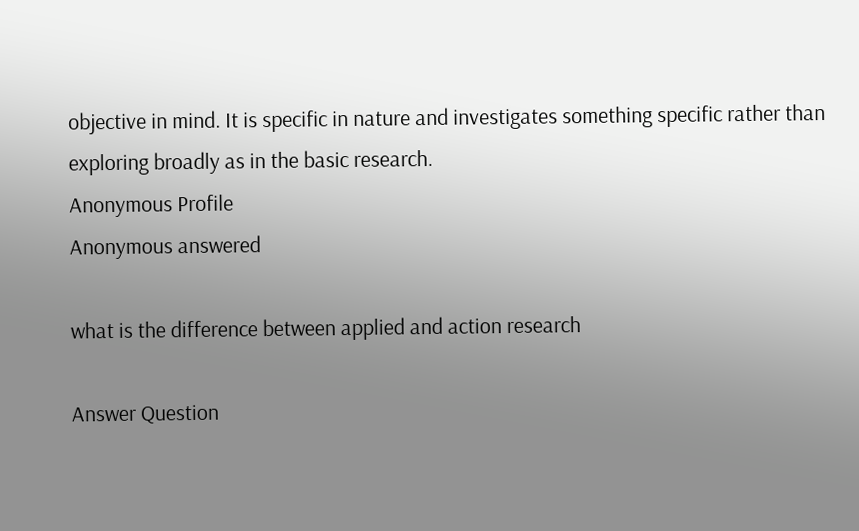objective in mind. It is specific in nature and investigates something specific rather than exploring broadly as in the basic research.
Anonymous Profile
Anonymous answered

what is the difference between applied and action research

Answer Question